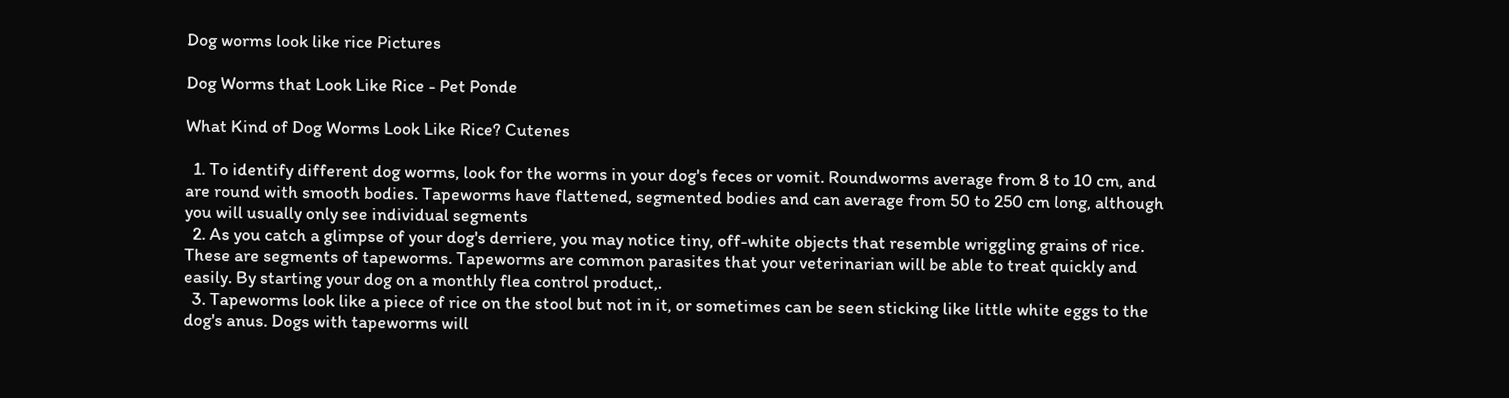Dog worms look like rice Pictures

Dog Worms that Look Like Rice - Pet Ponde

What Kind of Dog Worms Look Like Rice? Cutenes

  1. To identify different dog worms, look for the worms in your dog's feces or vomit. Roundworms average from 8 to 10 cm, and are round with smooth bodies. Tapeworms have flattened, segmented bodies and can average from 50 to 250 cm long, although you will usually only see individual segments
  2. As you catch a glimpse of your dog's derriere, you may notice tiny, off-white objects that resemble wriggling grains of rice. These are segments of tapeworms. Tapeworms are common parasites that your veterinarian will be able to treat quickly and easily. By starting your dog on a monthly flea control product,.
  3. Tapeworms look like a piece of rice on the stool but not in it, or sometimes can be seen sticking like little white eggs to the dog's anus. Dogs with tapeworms will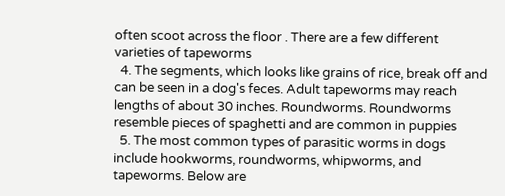often scoot across the floor . There are a few different varieties of tapeworms
  4. The segments, which looks like grains of rice, break off and can be seen in a dog's feces. Adult tapeworms may reach lengths of about 30 inches. Roundworms. Roundworms resemble pieces of spaghetti and are common in puppies
  5. The most common types of parasitic worms in dogs include hookworms, roundworms, whipworms, and tapeworms. Below are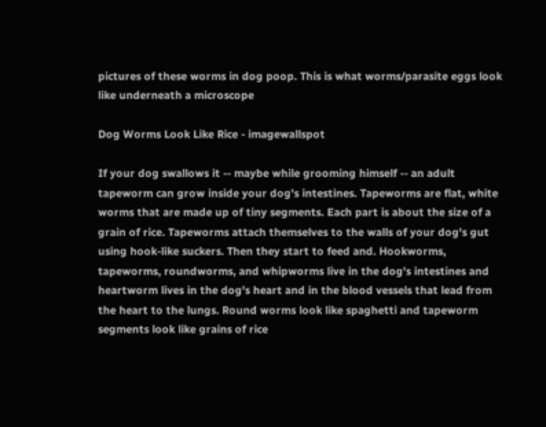pictures of these worms in dog poop. This is what worms/parasite eggs look like underneath a microscope

Dog Worms Look Like Rice - imagewallspot

If your dog swallows it -- maybe while grooming himself -- an adult tapeworm can grow inside your dog's intestines. Tapeworms are flat, white worms that are made up of tiny segments. Each part is about the size of a grain of rice. Tapeworms attach themselves to the walls of your dog's gut using hook-like suckers. Then they start to feed and. Hookworms, tapeworms, roundworms, and whipworms live in the dog's intestines and heartworm lives in the dog's heart and in the blood vessels that lead from the heart to the lungs. Round worms look like spaghetti and tapeworm segments look like grains of rice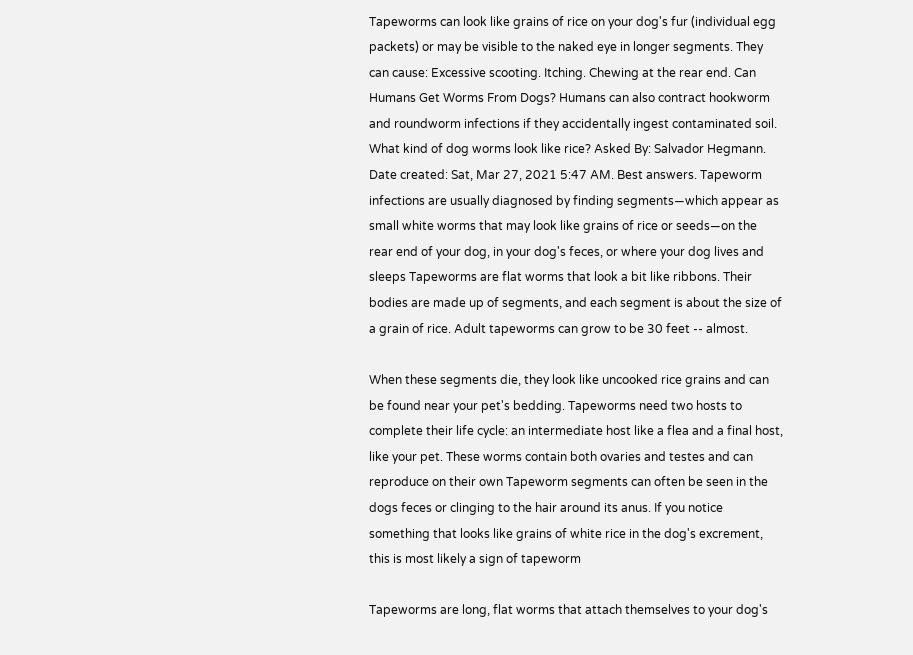Tapeworms can look like grains of rice on your dog's fur (individual egg packets) or may be visible to the naked eye in longer segments. They can cause: Excessive scooting. Itching. Chewing at the rear end. Can Humans Get Worms From Dogs? Humans can also contract hookworm and roundworm infections if they accidentally ingest contaminated soil. What kind of dog worms look like rice? Asked By: Salvador Hegmann. Date created: Sat, Mar 27, 2021 5:47 AM. Best answers. Tapeworm infections are usually diagnosed by finding segments—which appear as small white worms that may look like grains of rice or seeds—on the rear end of your dog, in your dog's feces, or where your dog lives and sleeps Tapeworms are flat worms that look a bit like ribbons. Their bodies are made up of segments, and each segment is about the size of a grain of rice. Adult tapeworms can grow to be 30 feet -- almost.

When these segments die, they look like uncooked rice grains and can be found near your pet's bedding. Tapeworms need two hosts to complete their life cycle: an intermediate host like a flea and a final host, like your pet. These worms contain both ovaries and testes and can reproduce on their own Tapeworm segments can often be seen in the dogs feces or clinging to the hair around its anus. If you notice something that looks like grains of white rice in the dog's excrement, this is most likely a sign of tapeworm

Tapeworms are long, flat worms that attach themselves to your dog's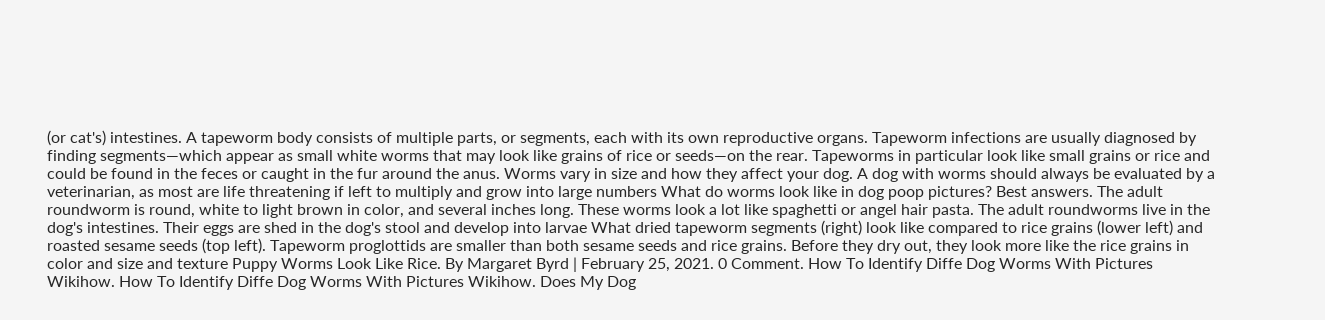(or cat's) intestines. A tapeworm body consists of multiple parts, or segments, each with its own reproductive organs. Tapeworm infections are usually diagnosed by finding segments—which appear as small white worms that may look like grains of rice or seeds—on the rear. Tapeworms in particular look like small grains or rice and could be found in the feces or caught in the fur around the anus. Worms vary in size and how they affect your dog. A dog with worms should always be evaluated by a veterinarian, as most are life threatening if left to multiply and grow into large numbers What do worms look like in dog poop pictures? Best answers. The adult roundworm is round, white to light brown in color, and several inches long. These worms look a lot like spaghetti or angel hair pasta. The adult roundworms live in the dog's intestines. Their eggs are shed in the dog's stool and develop into larvae What dried tapeworm segments (right) look like compared to rice grains (lower left) and roasted sesame seeds (top left). Tapeworm proglottids are smaller than both sesame seeds and rice grains. Before they dry out, they look more like the rice grains in color and size and texture Puppy Worms Look Like Rice. By Margaret Byrd | February 25, 2021. 0 Comment. How To Identify Diffe Dog Worms With Pictures Wikihow. How To Identify Diffe Dog Worms With Pictures Wikihow. Does My Dog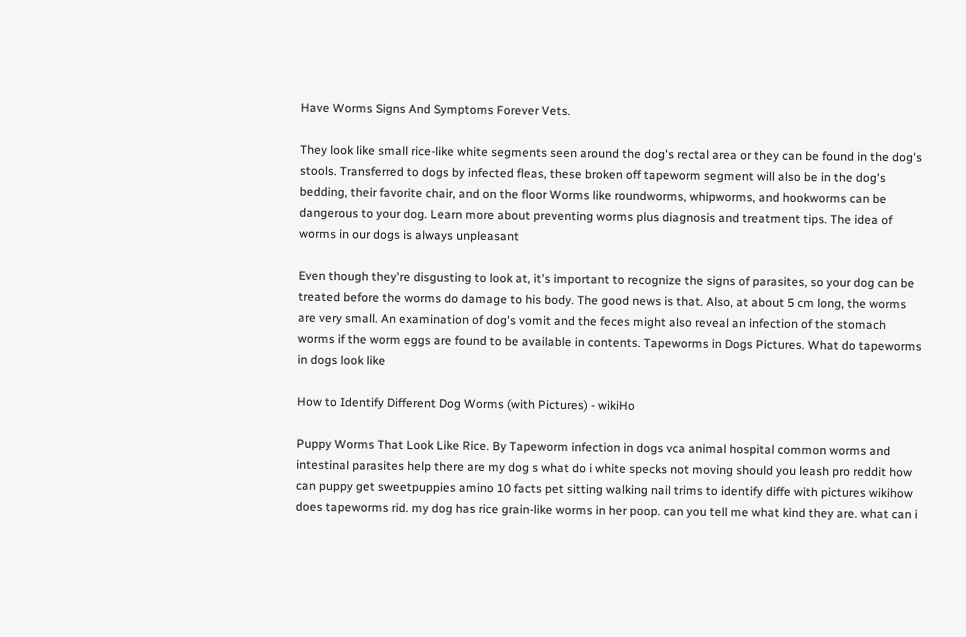Have Worms Signs And Symptoms Forever Vets.

They look like small rice-like white segments seen around the dog's rectal area or they can be found in the dog's stools. Transferred to dogs by infected fleas, these broken off tapeworm segment will also be in the dog's bedding, their favorite chair, and on the floor Worms like roundworms, whipworms, and hookworms can be dangerous to your dog. Learn more about preventing worms plus diagnosis and treatment tips. The idea of worms in our dogs is always unpleasant

Even though they're disgusting to look at, it's important to recognize the signs of parasites, so your dog can be treated before the worms do damage to his body. The good news is that. Also, at about 5 cm long, the worms are very small. An examination of dog's vomit and the feces might also reveal an infection of the stomach worms if the worm eggs are found to be available in contents. Tapeworms in Dogs Pictures. What do tapeworms in dogs look like

How to Identify Different Dog Worms (with Pictures) - wikiHo

Puppy Worms That Look Like Rice. By Tapeworm infection in dogs vca animal hospital common worms and intestinal parasites help there are my dog s what do i white specks not moving should you leash pro reddit how can puppy get sweetpuppies amino 10 facts pet sitting walking nail trims to identify diffe with pictures wikihow does tapeworms rid. my dog has rice grain-like worms in her poop. can you tell me what kind they are. what can i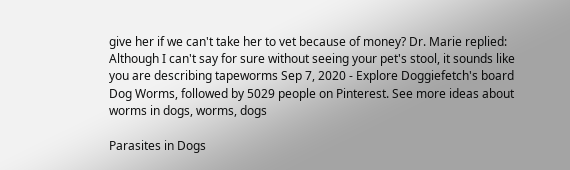give her if we can't take her to vet because of money? Dr. Marie replied: Although I can't say for sure without seeing your pet's stool, it sounds like you are describing tapeworms Sep 7, 2020 - Explore Doggiefetch's board Dog Worms, followed by 5029 people on Pinterest. See more ideas about worms in dogs, worms, dogs

Parasites in Dogs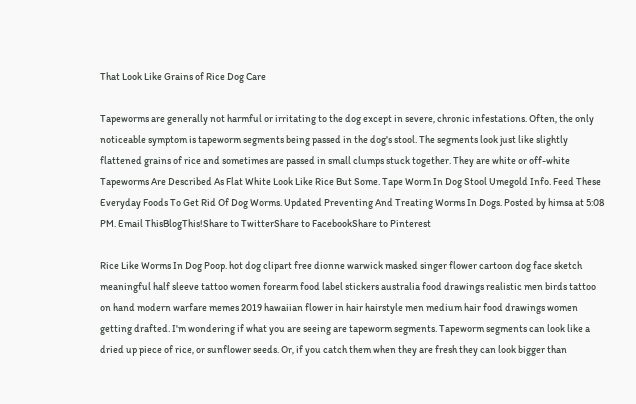That Look Like Grains of Rice Dog Care

Tapeworms are generally not harmful or irritating to the dog except in severe, chronic infestations. Often, the only noticeable symptom is tapeworm segments being passed in the dog's stool. The segments look just like slightly flattened grains of rice and sometimes are passed in small clumps stuck together. They are white or off-white Tapeworms Are Described As Flat White Look Like Rice But Some. Tape Worm In Dog Stool Umegold Info. Feed These Everyday Foods To Get Rid Of Dog Worms. Updated Preventing And Treating Worms In Dogs. Posted by himsa at 5:08 PM. Email ThisBlogThis!Share to TwitterShare to FacebookShare to Pinterest

Rice Like Worms In Dog Poop. hot dog clipart free dionne warwick masked singer flower cartoon dog face sketch meaningful half sleeve tattoo women forearm food label stickers australia food drawings realistic men birds tattoo on hand modern warfare memes 2019 hawaiian flower in hair hairstyle men medium hair food drawings women getting drafted. I'm wondering if what you are seeing are tapeworm segments. Tapeworm segments can look like a dried up piece of rice, or sunflower seeds. Or, if you catch them when they are fresh they can look bigger than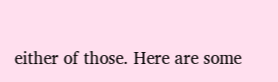either of those. Here are some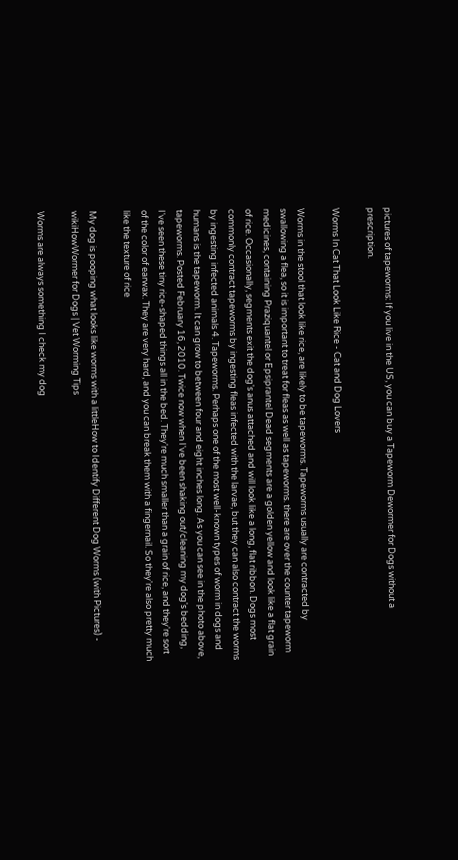pictures of tapeworms: If you live in the US, you can buy a Tapeworm Dewormer for Dogs without a prescription.

Worms In Cat That Look Like Rice - Cat and Dog Lovers

Worms in the stool that look like rice, are likely to be tapeworms. Tapeworms usually are contracted by swallowing a flea, so it is important to treat for fleas as well as tapeworms. there are over the counter tapeworm medicines, containing Praziquantel or Epsiprantel Dead segments are a golden yellow and look like a flat grain of rice. Occasionally, segments exit the dog's anus attached and will look like a long, flat ribbon. Dogs most commonly contract tapeworms by ingesting fleas infected with the larvae, but they can also contract the worms by ingesting infected animals 4. Tapeworms. Perhaps one of the most well-known types of worm in dogs and humans is the tapeworm. It can grow to between four and eight inches long. As you can see in the photo above, tapeworms. Posted February 16, 2010. Twice now when I've been shaking out/cleaning my dog's bedding, I've seen these tiny rice-shaped things all in the bed. They're much smaller than a grain of rice, and they're sort of the color of earwax. They are very hard, and you can break them with a fingernail. So they're also pretty much like the texture of rice

My dog is pooping what looks like worms with a littleHow to Identify Different Dog Worms (with Pictures) - wikiHowWormer for Dogs | Vet Worming Tips

Worms are always something I check my dog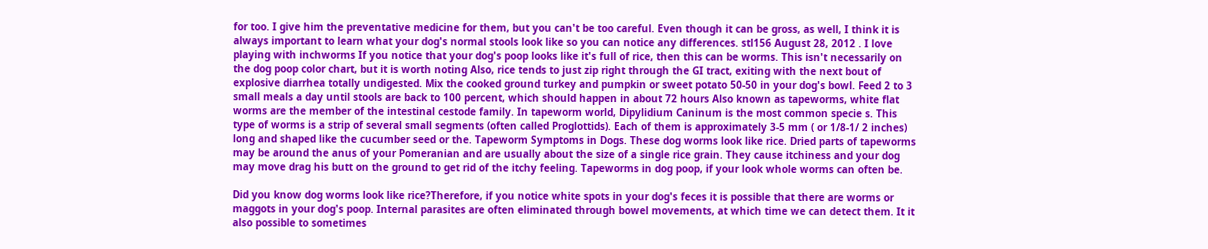for too. I give him the preventative medicine for them, but you can't be too careful. Even though it can be gross, as well, I think it is always important to learn what your dog's normal stools look like so you can notice any differences. stl156 August 28, 2012 . I love playing with inchworms If you notice that your dog's poop looks like it's full of rice, then this can be worms. This isn't necessarily on the dog poop color chart, but it is worth noting Also, rice tends to just zip right through the GI tract, exiting with the next bout of explosive diarrhea totally undigested. Mix the cooked ground turkey and pumpkin or sweet potato 50-50 in your dog's bowl. Feed 2 to 3 small meals a day until stools are back to 100 percent, which should happen in about 72 hours Also known as tapeworms, white flat worms are the member of the intestinal cestode family. In tapeworm world, Dipylidium Caninum is the most common specie s. This type of worms is a strip of several small segments (often called Proglottids). Each of them is approximately 3-5 mm ( or 1/8-1/ 2 inches) long and shaped like the cucumber seed or the. Tapeworm Symptoms in Dogs. These dog worms look like rice. Dried parts of tapeworms may be around the anus of your Pomeranian and are usually about the size of a single rice grain. They cause itchiness and your dog may move drag his butt on the ground to get rid of the itchy feeling. Tapeworms in dog poop, if your look whole worms can often be.

Did you know dog worms look like rice?Therefore, if you notice white spots in your dog's feces it is possible that there are worms or maggots in your dog's poop. Internal parasites are often eliminated through bowel movements, at which time we can detect them. It it also possible to sometimes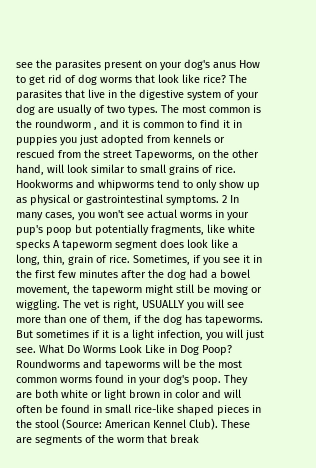see the parasites present on your dog's anus How to get rid of dog worms that look like rice? The parasites that live in the digestive system of your dog are usually of two types. The most common is the roundworm , and it is common to find it in puppies you just adopted from kennels or rescued from the street Tapeworms, on the other hand, will look similar to small grains of rice. Hookworms and whipworms tend to only show up as physical or gastrointestinal symptoms. 2 In many cases, you won't see actual worms in your pup's poop but potentially fragments, like white specks A tapeworm segment does look like a long, thin, grain of rice. Sometimes, if you see it in the first few minutes after the dog had a bowel movement, the tapeworm might still be moving or wiggling. The vet is right, USUALLY you will see more than one of them, if the dog has tapeworms. But sometimes if it is a light infection, you will just see. What Do Worms Look Like in Dog Poop? Roundworms and tapeworms will be the most common worms found in your dog's poop. They are both white or light brown in color and will often be found in small rice-like shaped pieces in the stool (Source: American Kennel Club). These are segments of the worm that break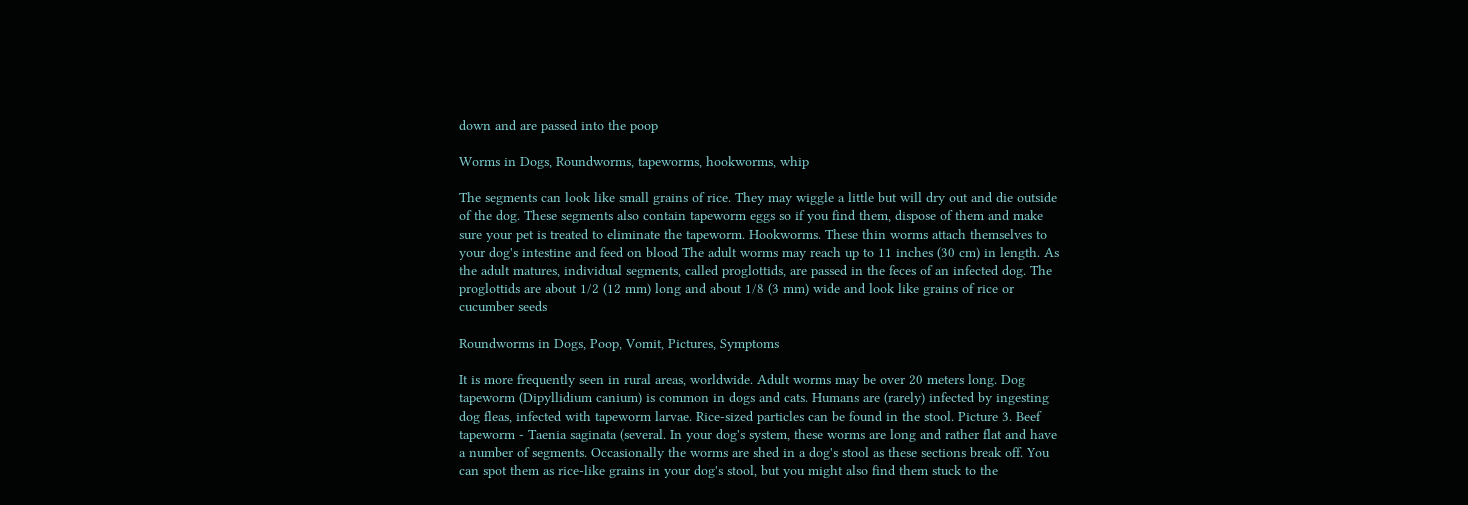down and are passed into the poop

Worms in Dogs, Roundworms, tapeworms, hookworms, whip

The segments can look like small grains of rice. They may wiggle a little but will dry out and die outside of the dog. These segments also contain tapeworm eggs so if you find them, dispose of them and make sure your pet is treated to eliminate the tapeworm. Hookworms. These thin worms attach themselves to your dog's intestine and feed on blood The adult worms may reach up to 11 inches (30 cm) in length. As the adult matures, individual segments, called proglottids, are passed in the feces of an infected dog. The proglottids are about 1/2 (12 mm) long and about 1/8 (3 mm) wide and look like grains of rice or cucumber seeds

Roundworms in Dogs, Poop, Vomit, Pictures, Symptoms

It is more frequently seen in rural areas, worldwide. Adult worms may be over 20 meters long. Dog tapeworm (Dipyllidium canium) is common in dogs and cats. Humans are (rarely) infected by ingesting dog fleas, infected with tapeworm larvae. Rice-sized particles can be found in the stool. Picture 3. Beef tapeworm - Taenia saginata (several. In your dog's system, these worms are long and rather flat and have a number of segments. Occasionally the worms are shed in a dog's stool as these sections break off. You can spot them as rice-like grains in your dog's stool, but you might also find them stuck to the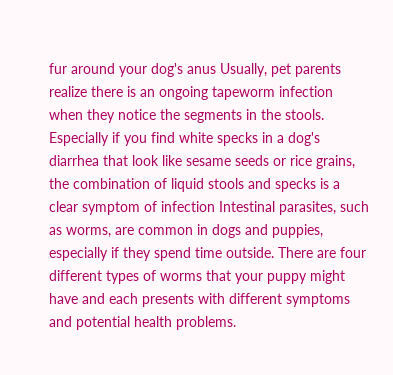fur around your dog's anus Usually, pet parents realize there is an ongoing tapeworm infection when they notice the segments in the stools. Especially if you find white specks in a dog's diarrhea that look like sesame seeds or rice grains, the combination of liquid stools and specks is a clear symptom of infection Intestinal parasites, such as worms, are common in dogs and puppies, especially if they spend time outside. There are four different types of worms that your puppy might have and each presents with different symptoms and potential health problems.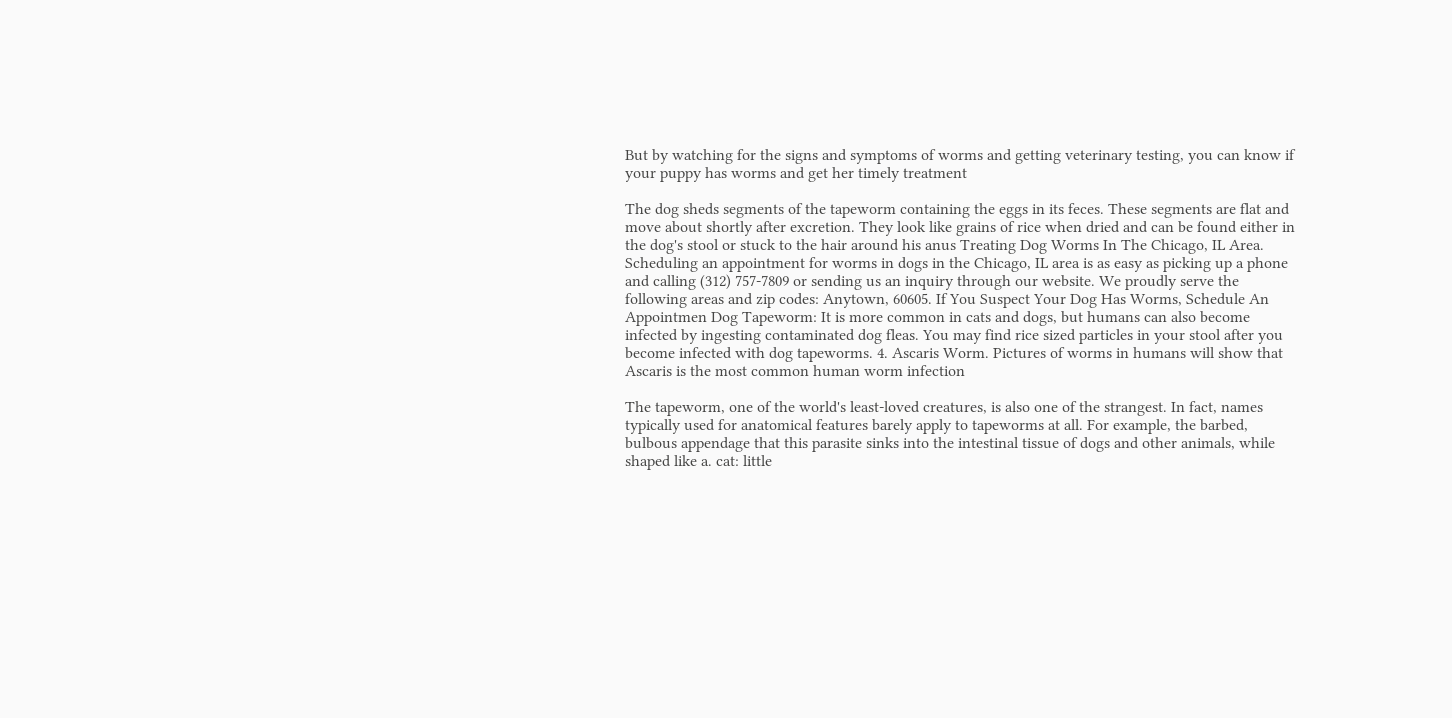But by watching for the signs and symptoms of worms and getting veterinary testing, you can know if your puppy has worms and get her timely treatment

The dog sheds segments of the tapeworm containing the eggs in its feces. These segments are flat and move about shortly after excretion. They look like grains of rice when dried and can be found either in the dog's stool or stuck to the hair around his anus Treating Dog Worms In The Chicago, IL Area. Scheduling an appointment for worms in dogs in the Chicago, IL area is as easy as picking up a phone and calling (312) 757-7809 or sending us an inquiry through our website. We proudly serve the following areas and zip codes: Anytown, 60605. If You Suspect Your Dog Has Worms, Schedule An Appointmen Dog Tapeworm: It is more common in cats and dogs, but humans can also become infected by ingesting contaminated dog fleas. You may find rice sized particles in your stool after you become infected with dog tapeworms. 4. Ascaris Worm. Pictures of worms in humans will show that Ascaris is the most common human worm infection

The tapeworm, one of the world's least-loved creatures, is also one of the strangest. In fact, names typically used for anatomical features barely apply to tapeworms at all. For example, the barbed, bulbous appendage that this parasite sinks into the intestinal tissue of dogs and other animals, while shaped like a. cat: little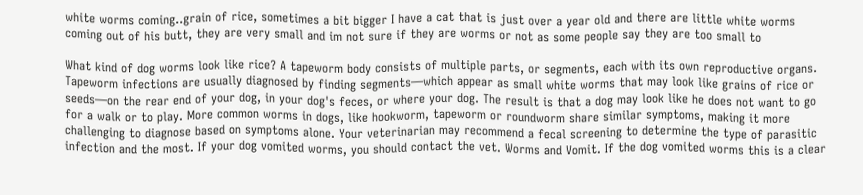white worms coming..grain of rice, sometimes a bit bigger I have a cat that is just over a year old and there are little white worms coming out of his butt, they are very small and im not sure if they are worms or not as some people say they are too small to

What kind of dog worms look like rice? A tapeworm body consists of multiple parts, or segments, each with its own reproductive organs. Tapeworm infections are usually diagnosed by finding segments—which appear as small white worms that may look like grains of rice or seeds—on the rear end of your dog, in your dog's feces, or where your dog. The result is that a dog may look like he does not want to go for a walk or to play. More common worms in dogs, like hookworm, tapeworm or roundworm share similar symptoms, making it more challenging to diagnose based on symptoms alone. Your veterinarian may recommend a fecal screening to determine the type of parasitic infection and the most. If your dog vomited worms, you should contact the vet. Worms and Vomit. If the dog vomited worms this is a clear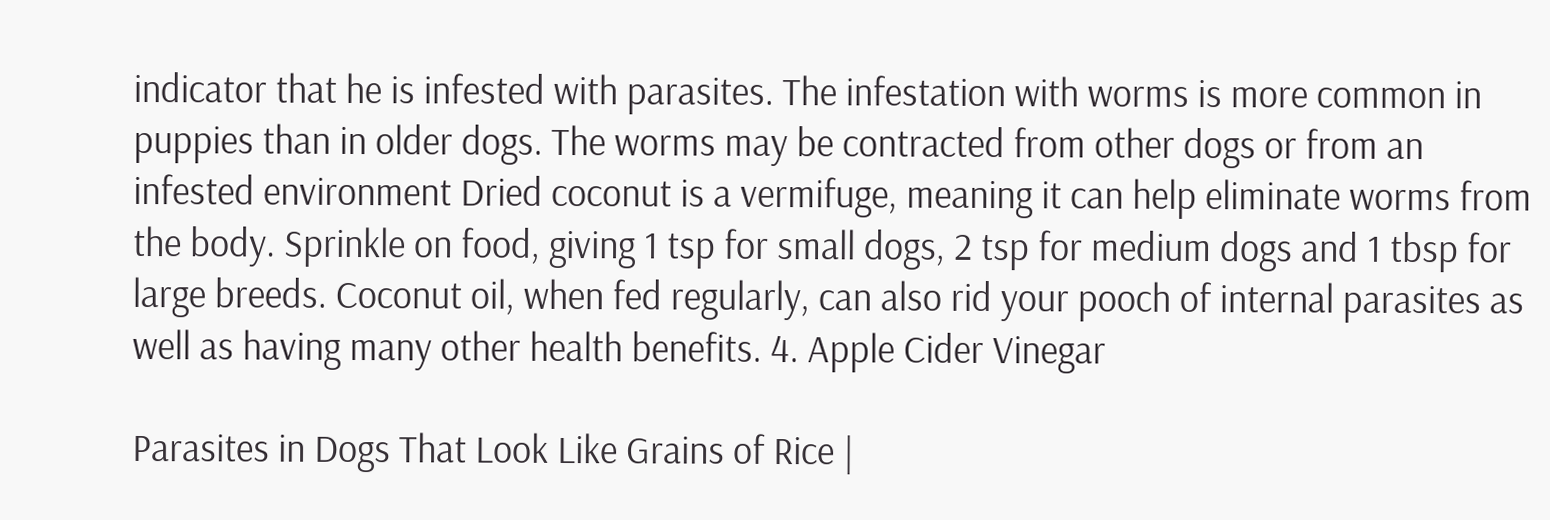indicator that he is infested with parasites. The infestation with worms is more common in puppies than in older dogs. The worms may be contracted from other dogs or from an infested environment Dried coconut is a vermifuge, meaning it can help eliminate worms from the body. Sprinkle on food, giving 1 tsp for small dogs, 2 tsp for medium dogs and 1 tbsp for large breeds. Coconut oil, when fed regularly, can also rid your pooch of internal parasites as well as having many other health benefits. 4. Apple Cider Vinegar

Parasites in Dogs That Look Like Grains of Rice |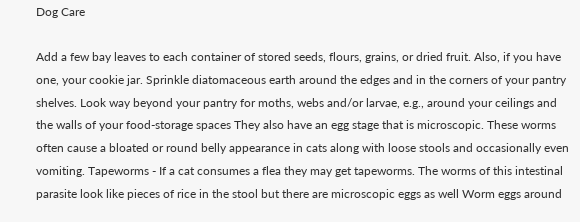Dog Care

Add a few bay leaves to each container of stored seeds, flours, grains, or dried fruit. Also, if you have one, your cookie jar. Sprinkle diatomaceous earth around the edges and in the corners of your pantry shelves. Look way beyond your pantry for moths, webs and/or larvae, e.g., around your ceilings and the walls of your food-storage spaces They also have an egg stage that is microscopic. These worms often cause a bloated or round belly appearance in cats along with loose stools and occasionally even vomiting. Tapeworms - If a cat consumes a flea they may get tapeworms. The worms of this intestinal parasite look like pieces of rice in the stool but there are microscopic eggs as well Worm eggs around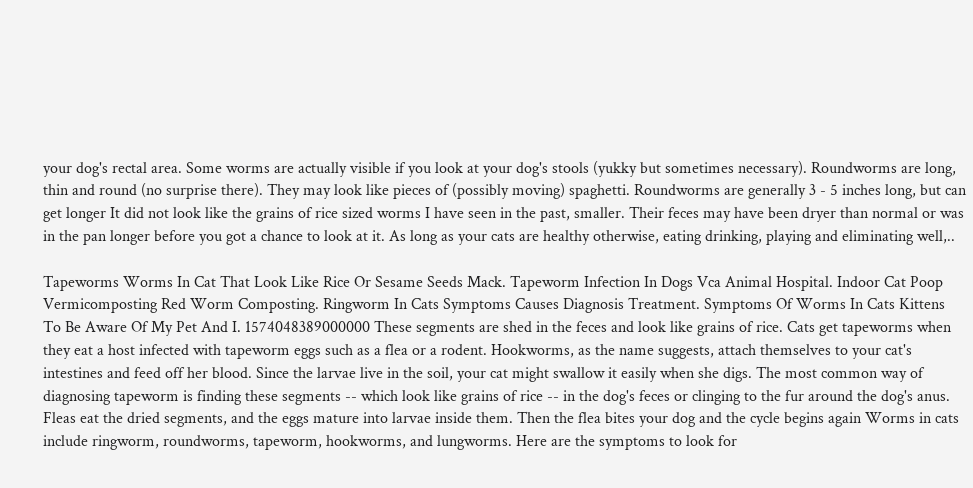your dog's rectal area. Some worms are actually visible if you look at your dog's stools (yukky but sometimes necessary). Roundworms are long, thin and round (no surprise there). They may look like pieces of (possibly moving) spaghetti. Roundworms are generally 3 - 5 inches long, but can get longer It did not look like the grains of rice sized worms I have seen in the past, smaller. Their feces may have been dryer than normal or was in the pan longer before you got a chance to look at it. As long as your cats are healthy otherwise, eating drinking, playing and eliminating well,..

Tapeworms Worms In Cat That Look Like Rice Or Sesame Seeds Mack. Tapeworm Infection In Dogs Vca Animal Hospital. Indoor Cat Poop Vermicomposting Red Worm Composting. Ringworm In Cats Symptoms Causes Diagnosis Treatment. Symptoms Of Worms In Cats Kittens To Be Aware Of My Pet And I. 1574048389000000 These segments are shed in the feces and look like grains of rice. Cats get tapeworms when they eat a host infected with tapeworm eggs such as a flea or a rodent. Hookworms, as the name suggests, attach themselves to your cat's intestines and feed off her blood. Since the larvae live in the soil, your cat might swallow it easily when she digs. The most common way of diagnosing tapeworm is finding these segments -- which look like grains of rice -- in the dog's feces or clinging to the fur around the dog's anus. Fleas eat the dried segments, and the eggs mature into larvae inside them. Then the flea bites your dog and the cycle begins again Worms in cats include ringworm, roundworms, tapeworm, hookworms, and lungworms. Here are the symptoms to look for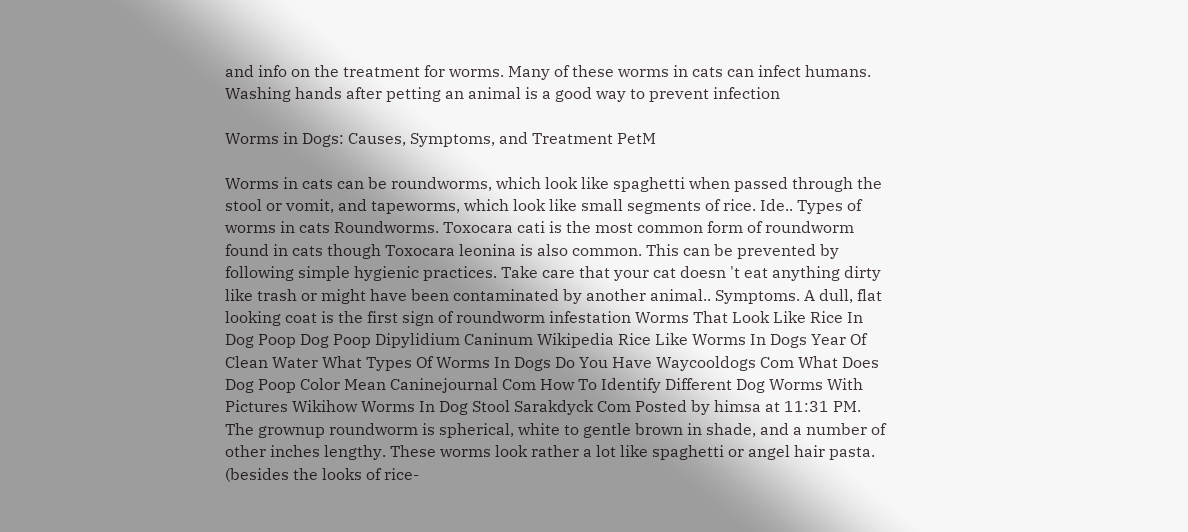and info on the treatment for worms. Many of these worms in cats can infect humans. Washing hands after petting an animal is a good way to prevent infection

Worms in Dogs: Causes, Symptoms, and Treatment PetM

Worms in cats can be roundworms, which look like spaghetti when passed through the stool or vomit, and tapeworms, which look like small segments of rice. Ide.. Types of worms in cats Roundworms. Toxocara cati is the most common form of roundworm found in cats though Toxocara leonina is also common. This can be prevented by following simple hygienic practices. Take care that your cat doesn 't eat anything dirty like trash or might have been contaminated by another animal.. Symptoms. A dull, flat looking coat is the first sign of roundworm infestation Worms That Look Like Rice In Dog Poop Dog Poop Dipylidium Caninum Wikipedia Rice Like Worms In Dogs Year Of Clean Water What Types Of Worms In Dogs Do You Have Waycooldogs Com What Does Dog Poop Color Mean Caninejournal Com How To Identify Different Dog Worms With Pictures Wikihow Worms In Dog Stool Sarakdyck Com Posted by himsa at 11:31 PM. The grownup roundworm is spherical, white to gentle brown in shade, and a number of other inches lengthy. These worms look rather a lot like spaghetti or angel hair pasta. (besides the looks of rice-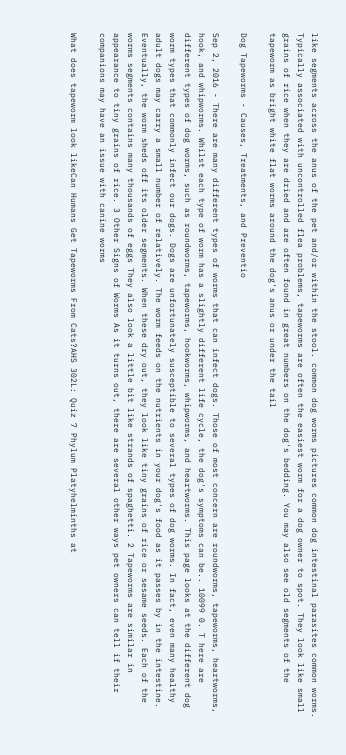like segments across the anus of the pet and/or within the stool. common dog worms pictures common dog intestinal parasites common worms. Typically associated with uncontrolled flea problems, tapeworms are often the easiest worm for a dog owner to spot. They look like small grains of rice when they are dried and are often found in great numbers on the dog's bedding. You may also see old segments of the tapeworm as bright white flat worms around the dog's anus or under the tail

Dog Tapeworms - Causes, Treatments, and Preventio

Sep 2, 2016 - There are many different types of worms that can infect dogs. Those of most concern are roundworms, tapeworms, heartworms, hook, and whipworms. Whilst each type of worm has a slightly different life cycle, the dog's symptoms can be.. 10099 0. T here are different types of dog worms, such as roundworms, tapeworms, hookworms, whipworms, and heartworms. This page looks at the different dog worm types that commonly infect our dogs. Dogs are unfortunately susceptible to several types of dog worms. In fact, even many healthy adult dogs may carry a small number of relatively. The worm feeds on the nutrients in your dog's food as it passes by in the intestine. Eventually, the worm sheds off its older segments. When these dry out, they look like tiny grains of rice or sesame seeds. Each of the worms segments contains many thousands of eggs They also look a little bit like strands of spaghetti. 2 Tapeworms are similar in appearance to tiny grains of rice. 3 Other Signs of Worms As it turns out, there are several other ways pet owners can tell if their companions may have an issue with canine worms

What does tapeworm look likeCan Humans Get Tapeworms From Cats?AHS 302L: Quiz 7 Phylum Platyhelminths at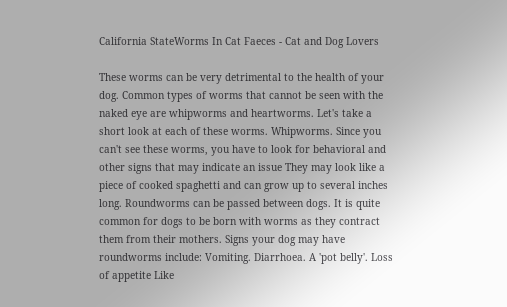California StateWorms In Cat Faeces - Cat and Dog Lovers

These worms can be very detrimental to the health of your dog. Common types of worms that cannot be seen with the naked eye are whipworms and heartworms. Let's take a short look at each of these worms. Whipworms. Since you can't see these worms, you have to look for behavioral and other signs that may indicate an issue They may look like a piece of cooked spaghetti and can grow up to several inches long. Roundworms can be passed between dogs. It is quite common for dogs to be born with worms as they contract them from their mothers. Signs your dog may have roundworms include: Vomiting. Diarrhoea. A 'pot belly'. Loss of appetite Like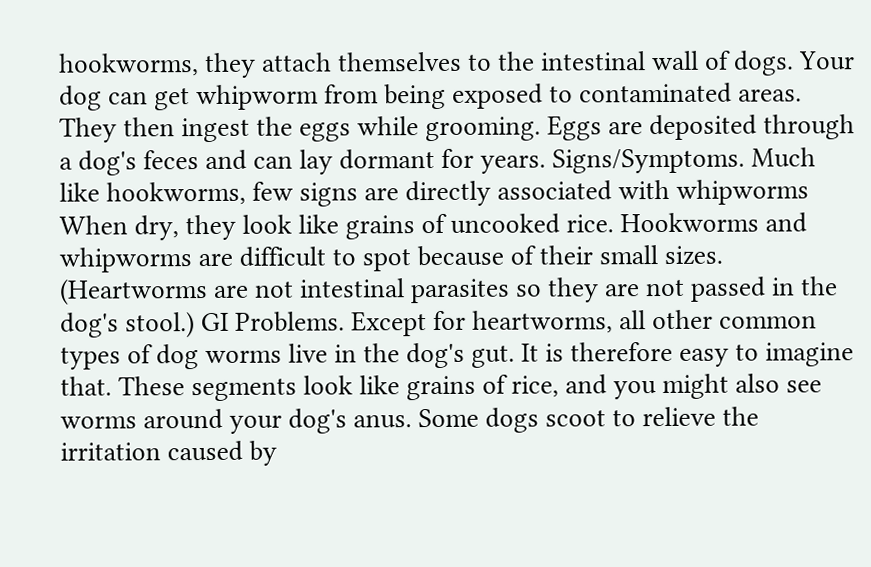hookworms, they attach themselves to the intestinal wall of dogs. Your dog can get whipworm from being exposed to contaminated areas. They then ingest the eggs while grooming. Eggs are deposited through a dog's feces and can lay dormant for years. Signs/Symptoms. Much like hookworms, few signs are directly associated with whipworms When dry, they look like grains of uncooked rice. Hookworms and whipworms are difficult to spot because of their small sizes. (Heartworms are not intestinal parasites so they are not passed in the dog's stool.) GI Problems. Except for heartworms, all other common types of dog worms live in the dog's gut. It is therefore easy to imagine that. These segments look like grains of rice, and you might also see worms around your dog's anus. Some dogs scoot to relieve the irritation caused by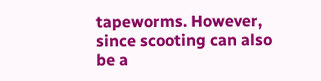tapeworms. However, since scooting can also be a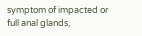symptom of impacted or full anal glands,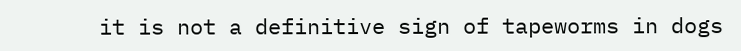it is not a definitive sign of tapeworms in dogs